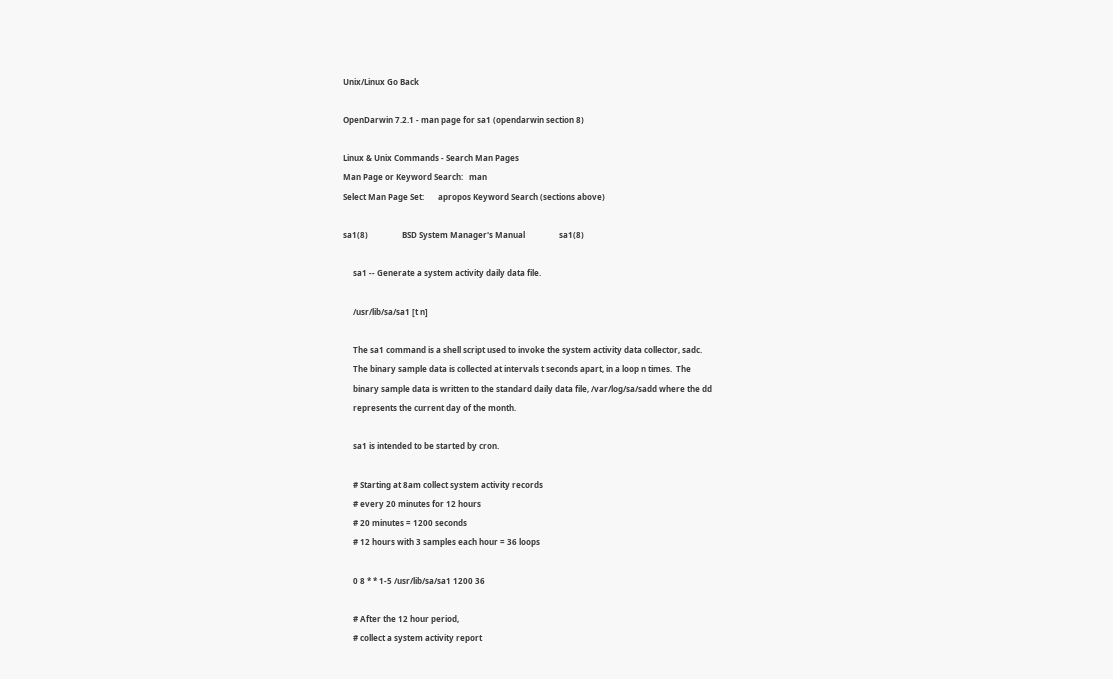Unix/Linux Go Back

OpenDarwin 7.2.1 - man page for sa1 (opendarwin section 8)

Linux & Unix Commands - Search Man Pages
Man Page or Keyword Search:   man
Select Man Page Set:       apropos Keyword Search (sections above)

sa1(8)                 BSD System Manager's Manual                 sa1(8)

     sa1 -- Generate a system activity daily data file.

     /usr/lib/sa/sa1 [t n]

     The sa1 command is a shell script used to invoke the system activity data collector, sadc.
     The binary sample data is collected at intervals t seconds apart, in a loop n times.  The
     binary sample data is written to the standard daily data file, /var/log/sa/sadd where the dd
     represents the current day of the month.

     sa1 is intended to be started by cron.

     # Starting at 8am collect system activity records
     # every 20 minutes for 12 hours
     # 20 minutes = 1200 seconds
     # 12 hours with 3 samples each hour = 36 loops

     0 8 * * 1-5 /usr/lib/sa/sa1 1200 36

     # After the 12 hour period,
     # collect a system activity report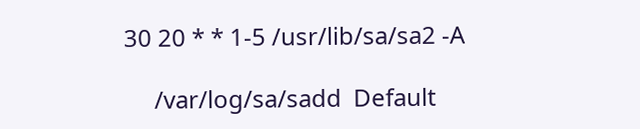30 20 * * 1-5 /usr/lib/sa/sa2 -A

     /var/log/sa/sadd  Default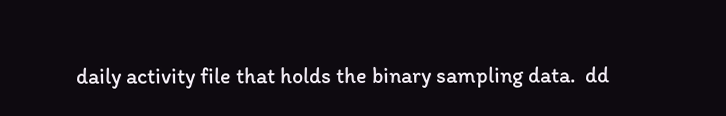daily activity file that holds the binary sampling data.  dd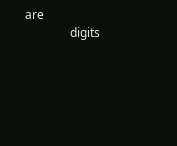are
               digits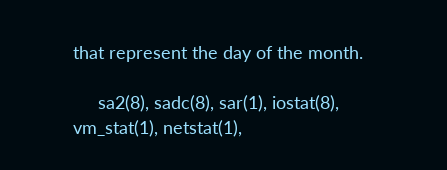that represent the day of the month.

     sa2(8), sadc(8), sar(1), iostat(8), vm_stat(1), netstat(1),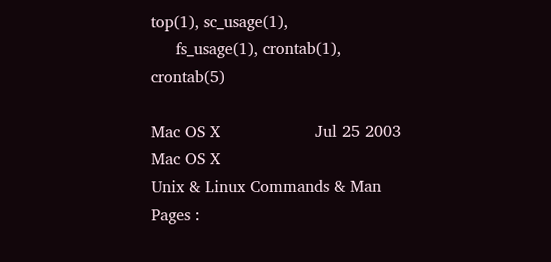top(1), sc_usage(1),
     fs_usage(1), crontab(1), crontab(5)

Mac OS X                   Jul 25 2003                   Mac OS X
Unix & Linux Commands & Man Pages :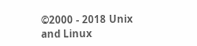©2000 - 2018 Unix and Linux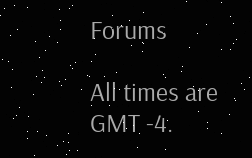Forums

All times are GMT -4.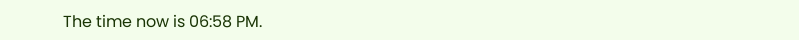The time now is 06:58 PM.